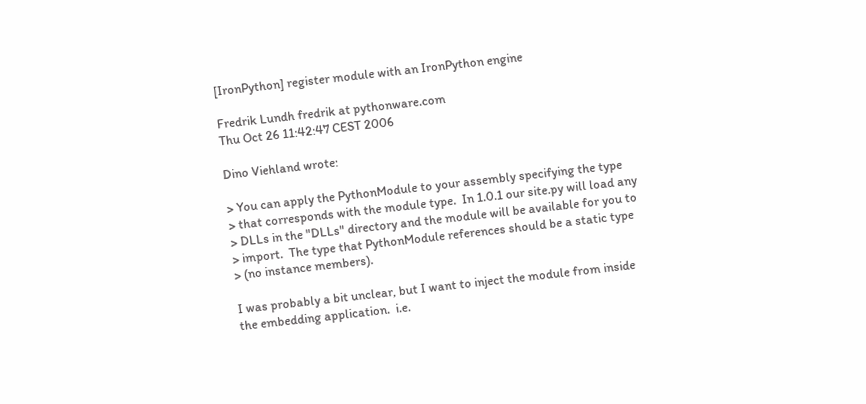[IronPython] register module with an IronPython engine

Fredrik Lundh fredrik at pythonware.com
Thu Oct 26 11:42:47 CEST 2006

Dino Viehland wrote:

> You can apply the PythonModule to your assembly specifying the type
> that corresponds with the module type.  In 1.0.1 our site.py will load any
> DLLs in the "DLLs" directory and the module will be available for you to
> import.  The type that PythonModule references should be a static type
> (no instance members).

I was probably a bit unclear, but I want to inject the module from inside
the embedding application.  i.e.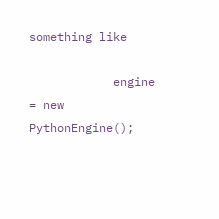something like

            engine = new PythonEngine();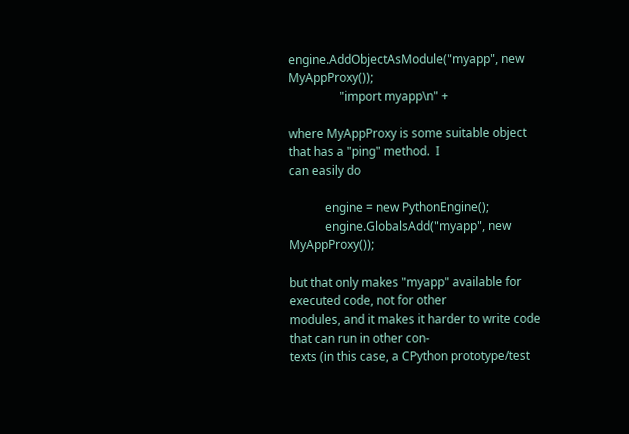engine.AddObjectAsModule("myapp", new MyAppProxy());
                 "import myapp\n" +

where MyAppProxy is some suitable object that has a "ping" method.  I
can easily do

            engine = new PythonEngine();
            engine.GlobalsAdd("myapp", new MyAppProxy());

but that only makes "myapp" available for executed code, not for other
modules, and it makes it harder to write code that can run in other con-
texts (in this case, a CPython prototype/test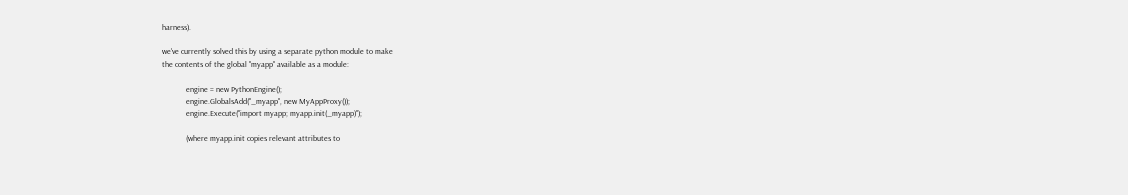harness).

we've currently solved this by using a separate python module to make
the contents of the global "myapp" available as a module:

            engine = new PythonEngine();
            engine.GlobalsAdd("_myapp", new MyAppProxy());
            engine.Execute("import myapp; myapp.init(_myapp)");

            (where myapp.init copies relevant attributes to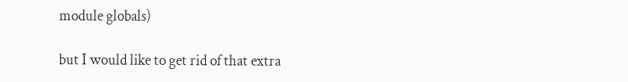module globals)

but I would like to get rid of that extra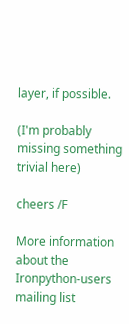layer, if possible.

(I'm probably missing something trivial here)

cheers /F

More information about the Ironpython-users mailing list